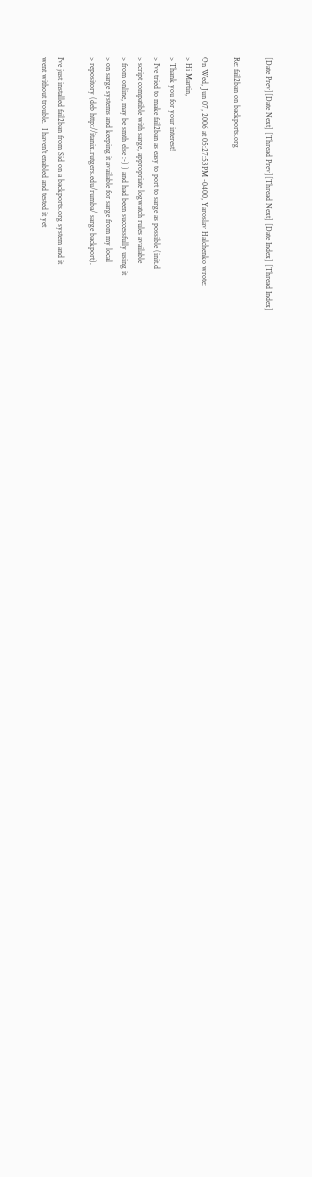[Date Prev][Date Next] [Thread Prev][Thread Next] [Date Index] [Thread Index]

Re: fail2ban on backports.org

On Wed, Jun 07, 2006 at 05:27:53PM -0400, Yaroslav Halchenko wrote:
> Hi Martin,
> Thank you for your interest!
> I've tried to make fail2ban as easy to port to sarge as possible (init.d
> script compatible with sarge, appropriate logwatch rules available
> from online, may be smth else :-) ) and had been successfully using it
> on sarge systems and keeping it available for sarge from my local
> repository (deb http://itanix.rutgers.edu/rumba/ sarge backport).

I've just installed fail2ban from Sid on a backports.org system and it
went without trouble.  I haven't enabled and tested it yet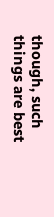though, such
things are best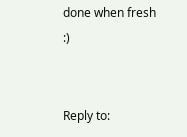done when fresh :)


Reply to: